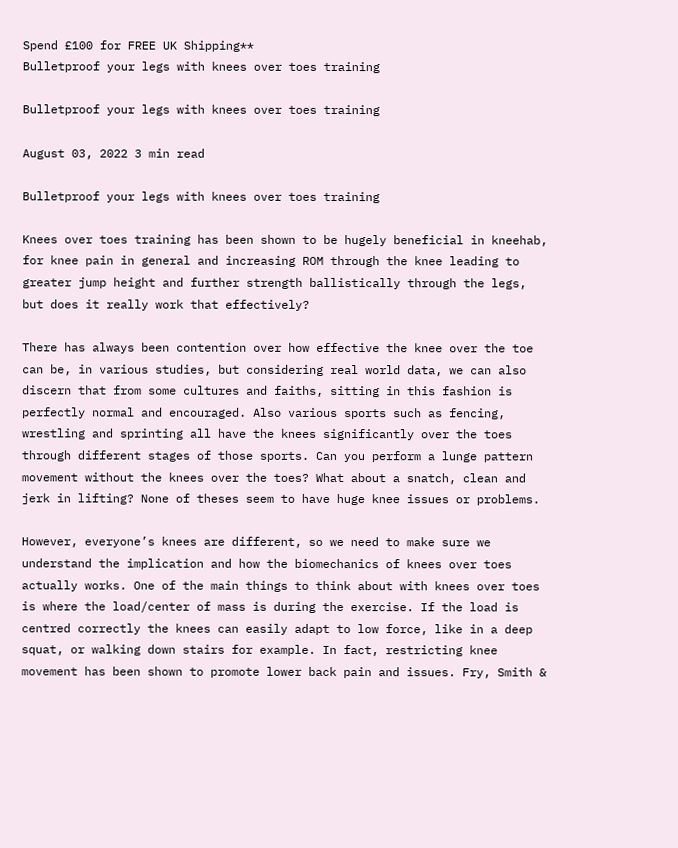Spend £100 for FREE UK Shipping**
Bulletproof your legs with knees over toes training

Bulletproof your legs with knees over toes training

August 03, 2022 3 min read

Bulletproof your legs with knees over toes training

Knees over toes training has been shown to be hugely beneficial in kneehab, for knee pain in general and increasing ROM through the knee leading to greater jump height and further strength ballistically through the legs, but does it really work that effectively?

There has always been contention over how effective the knee over the toe can be, in various studies, but considering real world data, we can also discern that from some cultures and faiths, sitting in this fashion is perfectly normal and encouraged. Also various sports such as fencing, wrestling and sprinting all have the knees significantly over the toes through different stages of those sports. Can you perform a lunge pattern movement without the knees over the toes? What about a snatch, clean and jerk in lifting? None of theses seem to have huge knee issues or problems.

However, everyone’s knees are different, so we need to make sure we understand the implication and how the biomechanics of knees over toes actually works. One of the main things to think about with knees over toes is where the load/center of mass is during the exercise. If the load is centred correctly the knees can easily adapt to low force, like in a deep squat, or walking down stairs for example. In fact, restricting knee movement has been shown to promote lower back pain and issues. Fry, Smith &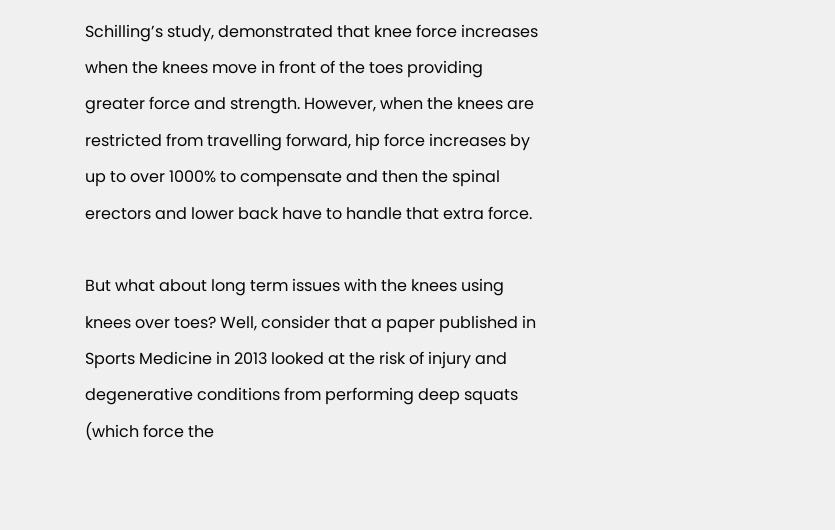Schilling’s study, demonstrated that knee force increases when the knees move in front of the toes providing greater force and strength. However, when the knees are restricted from travelling forward, hip force increases by up to over 1000% to compensate and then the spinal erectors and lower back have to handle that extra force.

But what about long term issues with the knees using knees over toes? Well, consider that a paper published in Sports Medicine in 2013 looked at the risk of injury and degenerative conditions from performing deep squats (which force the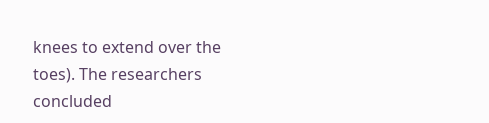knees to extend over the toes). The researchers concluded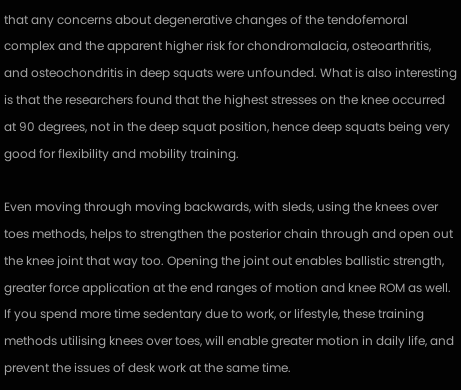that any concerns about degenerative changes of the tendofemoral complex and the apparent higher risk for chondromalacia, osteoarthritis, and osteochondritis in deep squats were unfounded. What is also interesting is that the researchers found that the highest stresses on the knee occurred at 90 degrees, not in the deep squat position, hence deep squats being very good for flexibility and mobility training.

Even moving through moving backwards, with sleds, using the knees over toes methods, helps to strengthen the posterior chain through and open out the knee joint that way too. Opening the joint out enables ballistic strength, greater force application at the end ranges of motion and knee ROM as well. If you spend more time sedentary due to work, or lifestyle, these training methods utilising knees over toes, will enable greater motion in daily life, and prevent the issues of desk work at the same time.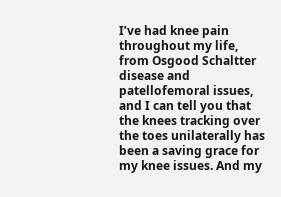I’ve had knee pain throughout my life, from Osgood Schaltter disease and patellofemoral issues, and I can tell you that the knees tracking over the toes unilaterally has been a saving grace for my knee issues. And my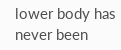lower body has never been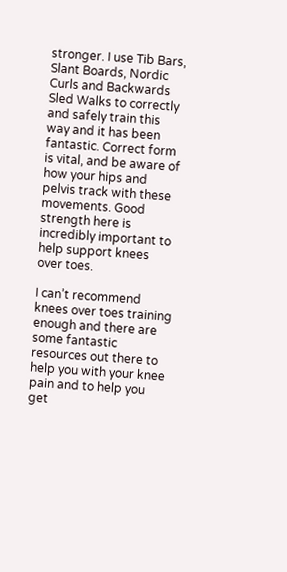stronger. I use Tib Bars, Slant Boards, Nordic Curls and Backwards Sled Walks to correctly and safely train this way and it has been fantastic. Correct form is vital, and be aware of how your hips and pelvis track with these movements. Good strength here is incredibly important to help support knees over toes.

I can’t recommend knees over toes training enough and there are some fantastic resources out there to help you with your knee pain and to help you get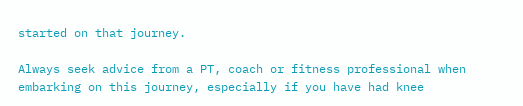started on that journey.

Always seek advice from a PT, coach or fitness professional when embarking on this journey, especially if you have had knee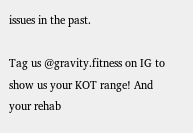issues in the past.

Tag us @gravity.fitness on IG to show us your KOT range! And your rehab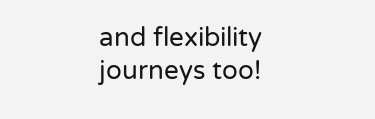and flexibility journeys too!